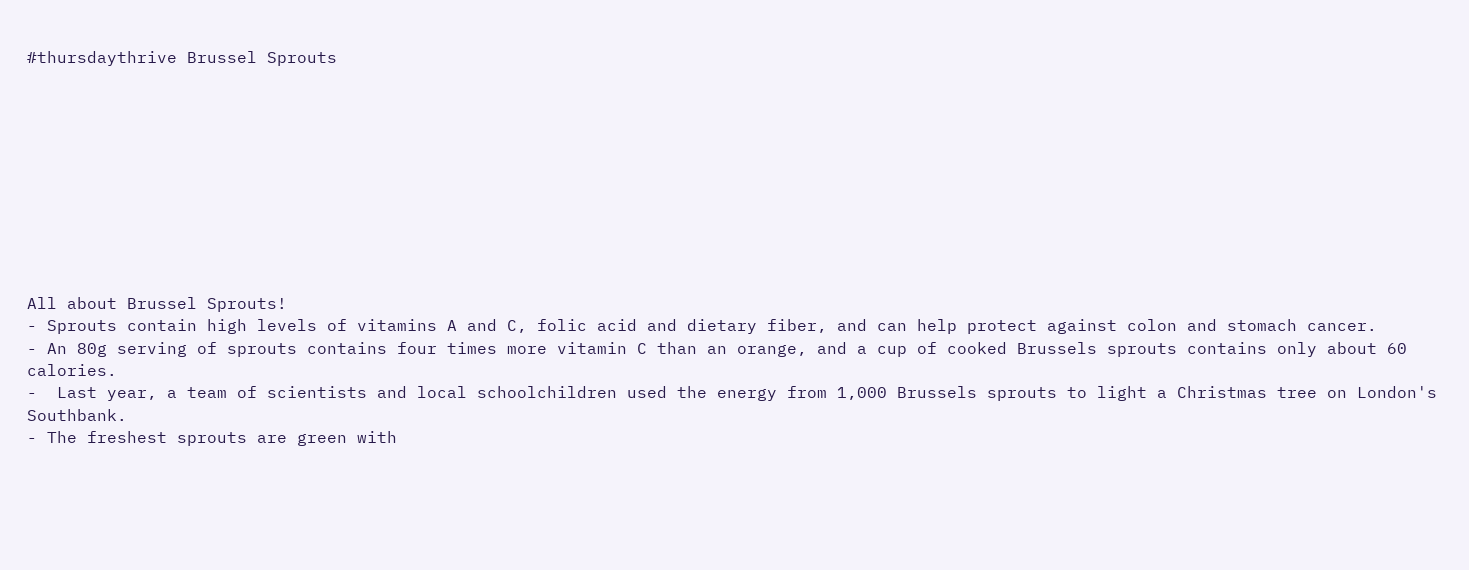#thursdaythrive Brussel Sprouts










All about Brussel Sprouts!
- Sprouts contain high levels of vitamins A and C, folic acid and dietary fiber, and can help protect against colon and stomach cancer.
- An 80g serving of sprouts contains four times more vitamin C than an orange, and a cup of cooked Brussels sprouts contains only about 60 calories.
-  Last year, a team of scientists and local schoolchildren used the energy from 1,000 Brussels sprouts to light a Christmas tree on London's Southbank.
- The freshest sprouts are green with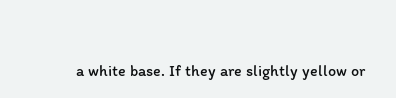a white base. If they are slightly yellow or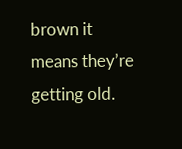brown it means they’re getting old.